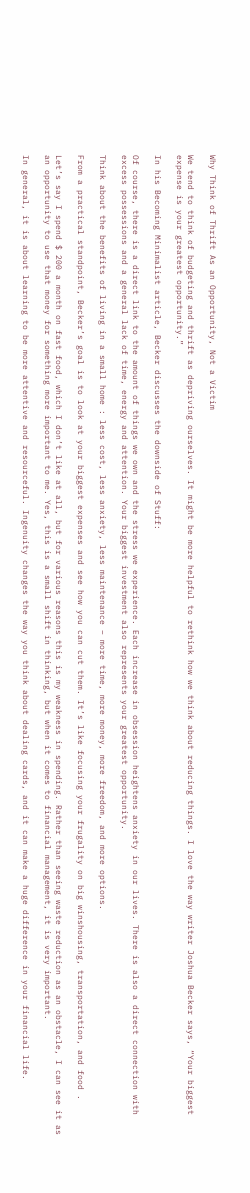Why Think of Thrift As an Opportunity, Not a Victim

We tend to think of budgeting and thrift as depriving ourselves. It might be more helpful to rethink how we think about reducing things. I love the way writer Joshua Becker says, “Your biggest expense is your greatest opportunity.”

In his Becoming Minimalist article, Becker discusses the downside of Stuff:

Of course, there is a direct link to the amount of things we own and the stress we experience. Each increase in obsession heightens anxiety in our lives. There is also a direct connection with excess possessions and a general lack of time, energy and attention. Your biggest investment also represents your greatest opportunity.

Think about the benefits of living in a small home : less cost, less anxiety, less maintenance – more time, more money, more freedom, and more options.

From a practical standpoint, Becker’s goal is to look at your biggest expenses and see how you can cut them. It’s like focusing your frugality on big winshousing, transportation, and food .

Let’s say I spend $ 200 a month on fast food, which I don’t like at all, but for various reasons this is my weakness in spending. Rather than seeing waste reduction as an obstacle, I can see it as an opportunity to use that money for something more important to me. Yes, this is a small shift in thinking, but when it comes to financial management, it is very important.

In general, it is about learning to be more attentive and resourceful. Ingenuity changes the way you think about dealing cards, and it can make a huge difference in your financial life.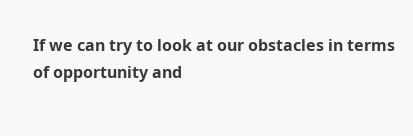If we can try to look at our obstacles in terms of opportunity and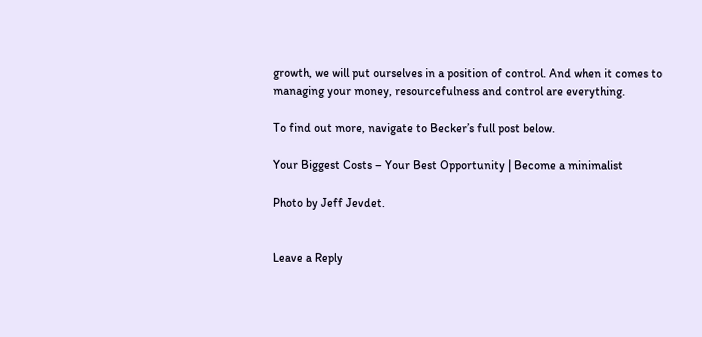growth, we will put ourselves in a position of control. And when it comes to managing your money, resourcefulness and control are everything.

To find out more, navigate to Becker’s full post below.

Your Biggest Costs – Your Best Opportunity | Become a minimalist

Photo by Jeff Jevdet.


Leave a Reply